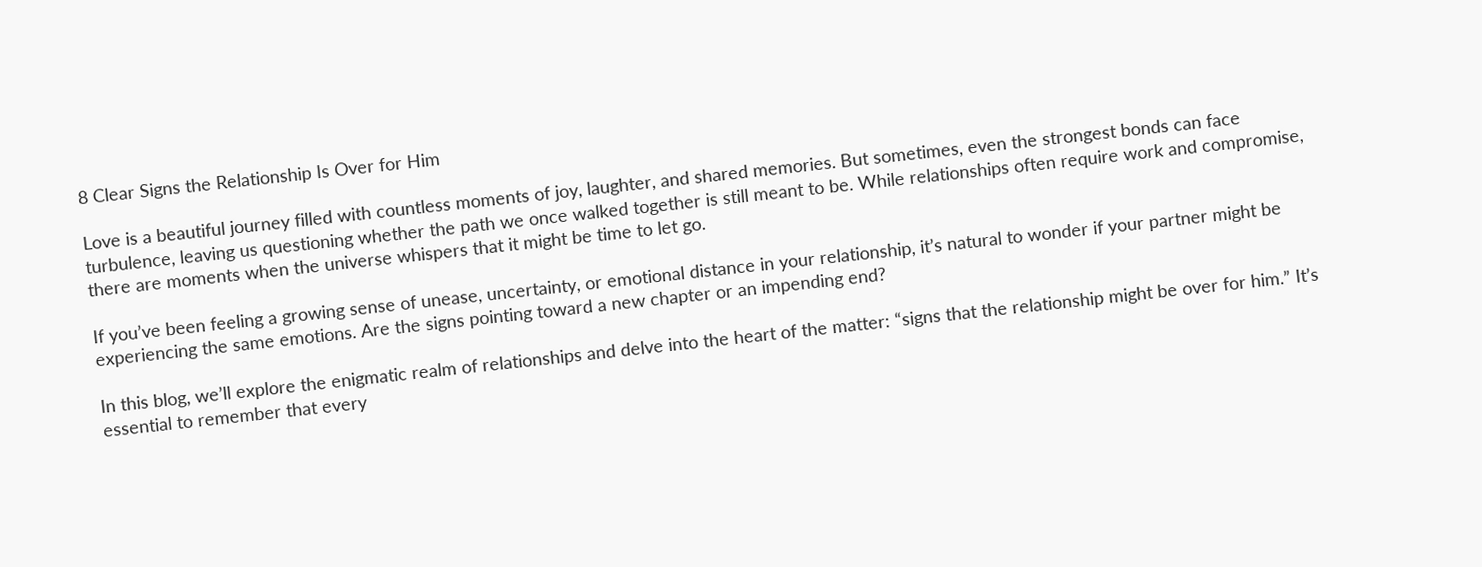8 Clear Signs the Relationship Is Over for Him

Love is a beautiful journey filled with countless moments of joy, laughter, and shared memories. But sometimes, even the strongest bonds can face turbulence, leaving us questioning whether the path we once walked together is still meant to be. While relationships often require work and compromise, there are moments when the universe whispers that it might be time to let go.

If you’ve been feeling a growing sense of unease, uncertainty, or emotional distance in your relationship, it’s natural to wonder if your partner might be experiencing the same emotions. Are the signs pointing toward a new chapter or an impending end?

In this blog, we’ll explore the enigmatic realm of relationships and delve into the heart of the matter: “signs that the relationship might be over for him.” It’s essential to remember that every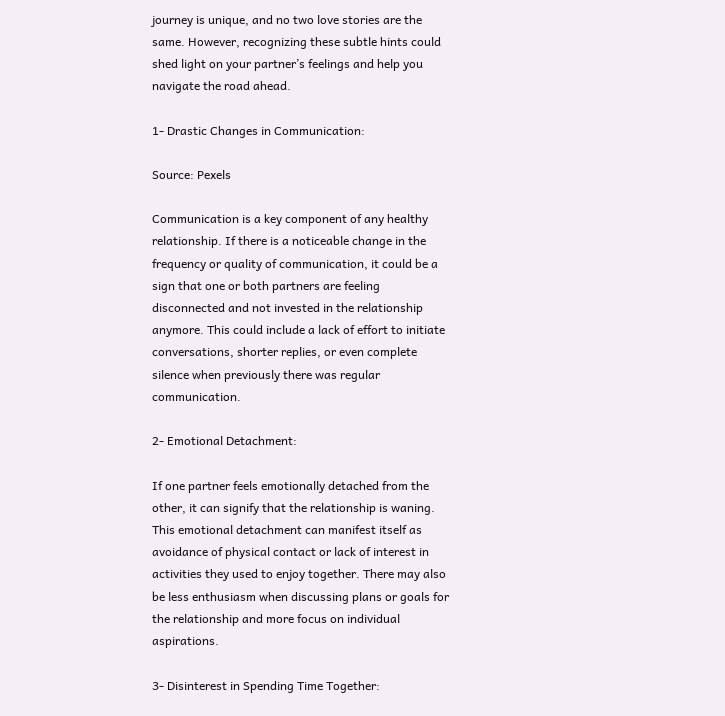journey is unique, and no two love stories are the same. However, recognizing these subtle hints could shed light on your partner’s feelings and help you navigate the road ahead.

1- Drastic Changes in Communication:

Source: Pexels

Communication is a key component of any healthy relationship. If there is a noticeable change in the frequency or quality of communication, it could be a sign that one or both partners are feeling disconnected and not invested in the relationship anymore. This could include a lack of effort to initiate conversations, shorter replies, or even complete silence when previously there was regular communication.

2- Emotional Detachment:

If one partner feels emotionally detached from the other, it can signify that the relationship is waning. This emotional detachment can manifest itself as avoidance of physical contact or lack of interest in activities they used to enjoy together. There may also be less enthusiasm when discussing plans or goals for the relationship and more focus on individual aspirations.

3- Disinterest in Spending Time Together: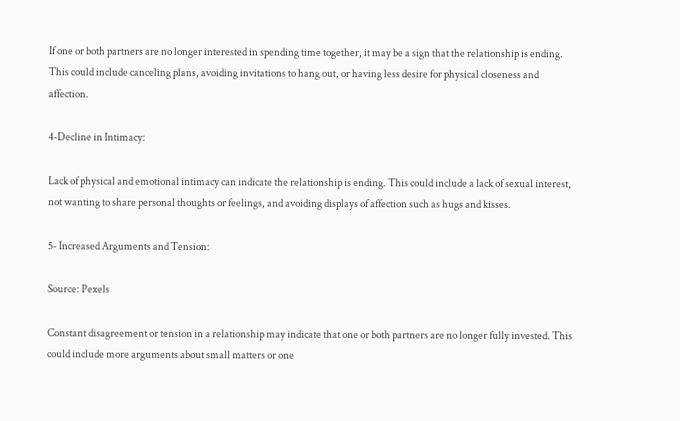If one or both partners are no longer interested in spending time together, it may be a sign that the relationship is ending. This could include canceling plans, avoiding invitations to hang out, or having less desire for physical closeness and affection.

4-Decline in Intimacy:

Lack of physical and emotional intimacy can indicate the relationship is ending. This could include a lack of sexual interest, not wanting to share personal thoughts or feelings, and avoiding displays of affection such as hugs and kisses.

5- Increased Arguments and Tension:

Source: Pexels

Constant disagreement or tension in a relationship may indicate that one or both partners are no longer fully invested. This could include more arguments about small matters or one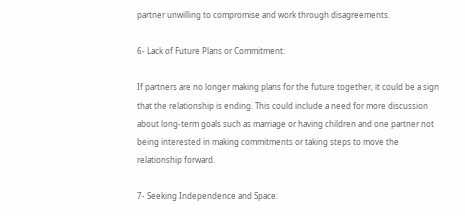partner unwilling to compromise and work through disagreements.

6- Lack of Future Plans or Commitment:

If partners are no longer making plans for the future together, it could be a sign that the relationship is ending. This could include a need for more discussion about long-term goals such as marriage or having children and one partner not being interested in making commitments or taking steps to move the relationship forward.

7- Seeking Independence and Space: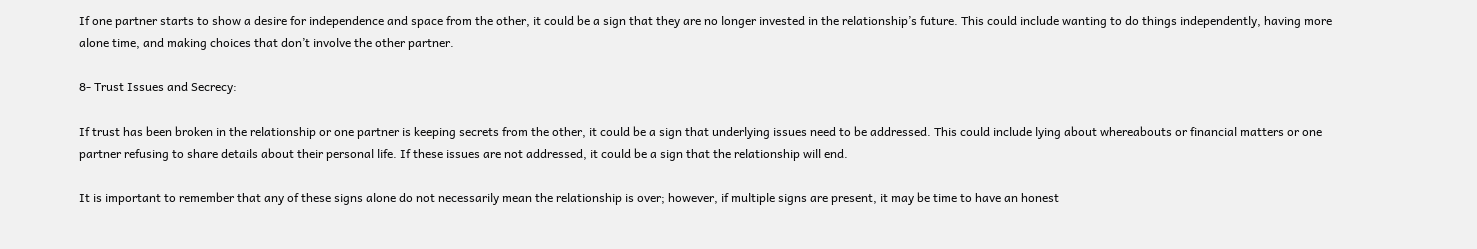If one partner starts to show a desire for independence and space from the other, it could be a sign that they are no longer invested in the relationship’s future. This could include wanting to do things independently, having more alone time, and making choices that don’t involve the other partner.

8- Trust Issues and Secrecy:

If trust has been broken in the relationship or one partner is keeping secrets from the other, it could be a sign that underlying issues need to be addressed. This could include lying about whereabouts or financial matters or one partner refusing to share details about their personal life. If these issues are not addressed, it could be a sign that the relationship will end.

It is important to remember that any of these signs alone do not necessarily mean the relationship is over; however, if multiple signs are present, it may be time to have an honest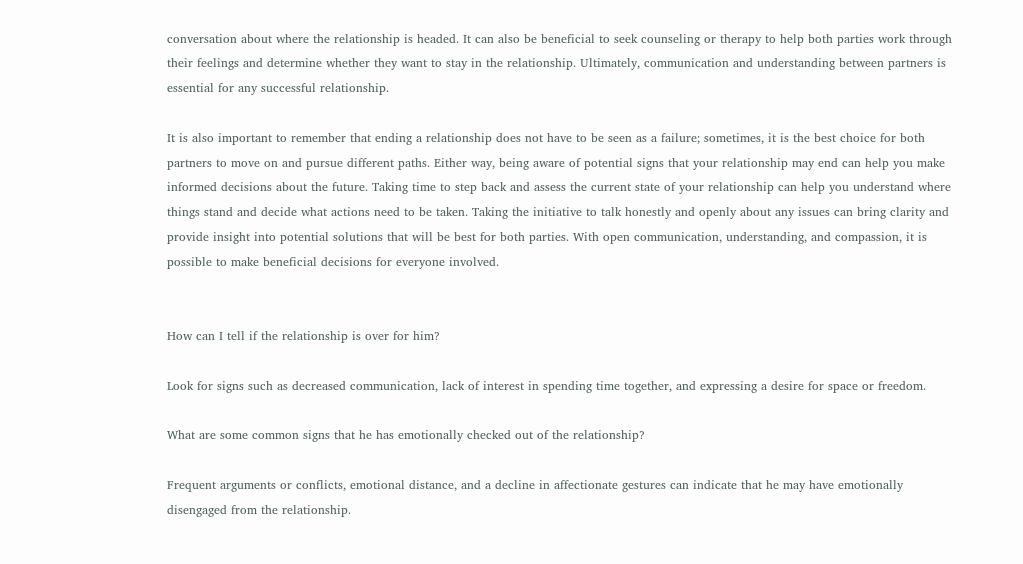conversation about where the relationship is headed. It can also be beneficial to seek counseling or therapy to help both parties work through their feelings and determine whether they want to stay in the relationship. Ultimately, communication and understanding between partners is essential for any successful relationship.

It is also important to remember that ending a relationship does not have to be seen as a failure; sometimes, it is the best choice for both partners to move on and pursue different paths. Either way, being aware of potential signs that your relationship may end can help you make informed decisions about the future. Taking time to step back and assess the current state of your relationship can help you understand where things stand and decide what actions need to be taken. Taking the initiative to talk honestly and openly about any issues can bring clarity and provide insight into potential solutions that will be best for both parties. With open communication, understanding, and compassion, it is possible to make beneficial decisions for everyone involved.


How can I tell if the relationship is over for him?

Look for signs such as decreased communication, lack of interest in spending time together, and expressing a desire for space or freedom.

What are some common signs that he has emotionally checked out of the relationship?

Frequent arguments or conflicts, emotional distance, and a decline in affectionate gestures can indicate that he may have emotionally disengaged from the relationship.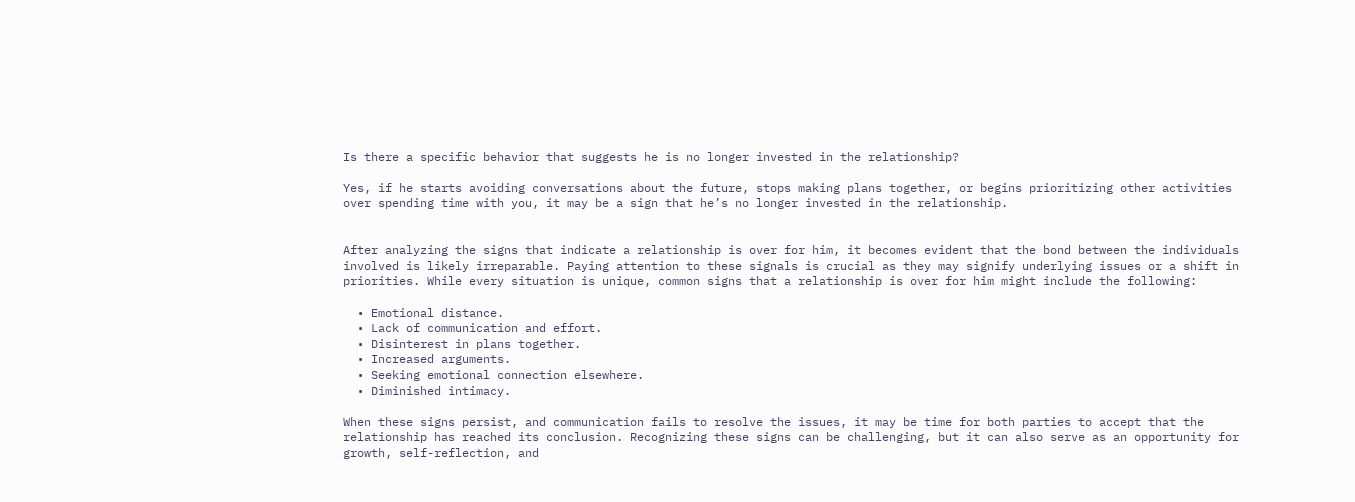Is there a specific behavior that suggests he is no longer invested in the relationship?

Yes, if he starts avoiding conversations about the future, stops making plans together, or begins prioritizing other activities over spending time with you, it may be a sign that he’s no longer invested in the relationship.


After analyzing the signs that indicate a relationship is over for him, it becomes evident that the bond between the individuals involved is likely irreparable. Paying attention to these signals is crucial as they may signify underlying issues or a shift in priorities. While every situation is unique, common signs that a relationship is over for him might include the following:

  • Emotional distance.
  • Lack of communication and effort.
  • Disinterest in plans together.
  • Increased arguments.
  • Seeking emotional connection elsewhere.
  • Diminished intimacy.

When these signs persist, and communication fails to resolve the issues, it may be time for both parties to accept that the relationship has reached its conclusion. Recognizing these signs can be challenging, but it can also serve as an opportunity for growth, self-reflection, and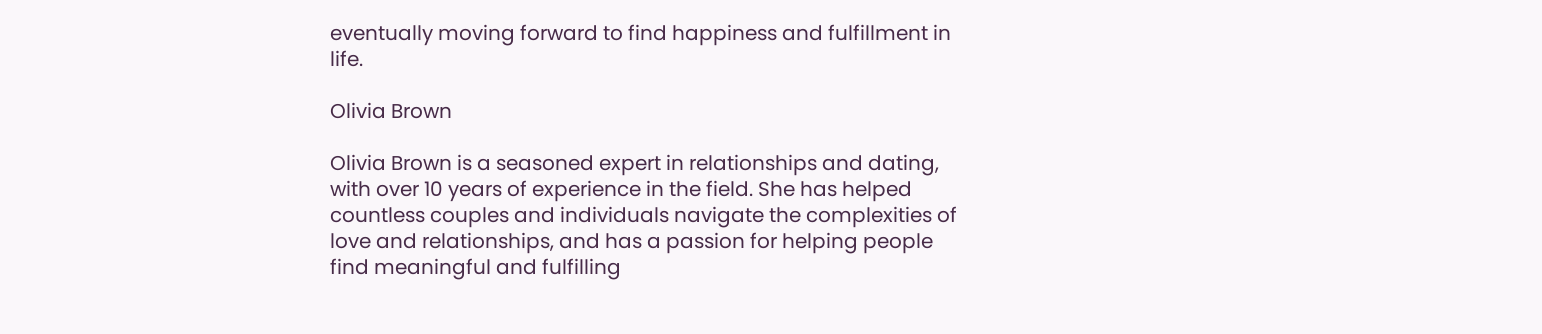eventually moving forward to find happiness and fulfillment in life.

Olivia Brown

Olivia Brown is a seasoned expert in relationships and dating, with over 10 years of experience in the field. She has helped countless couples and individuals navigate the complexities of love and relationships, and has a passion for helping people find meaningful and fulfilling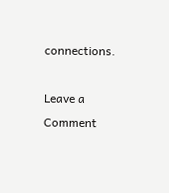connections.

Leave a Comment